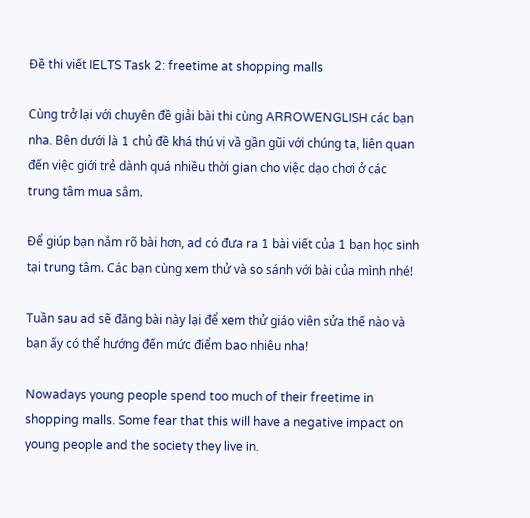Đề thi viết IELTS Task 2: freetime at shopping malls

Cùng trở lại với chuyên đề giải bài thi cùng ARROWENGLISH các bạn nha. Bên dưới là 1 chủ đề khá thú vị vầ gần gũi với chúng ta, liên quan đến việc giới trẻ dành quá nhiều thời gian cho việc dạo chơi ở các trung tâm mua sắm.

Để giúp bạn nắm rõ bài hơn, ad có đưa ra 1 bài viết của 1 bạn học sinh tại trung tâm. Các bạn cùng xem thử và so sánh với bài của mình nhé!

Tuần sau ad sẽ đăng bài này lại để xem thử giáo viên sửa thế nào và bạn ấy có thể hướng đến mức điểm bao nhiêu nha!

Nowadays young people spend too much of their freetime in shopping malls. Some fear that this will have a negative impact on young people and the society they live in.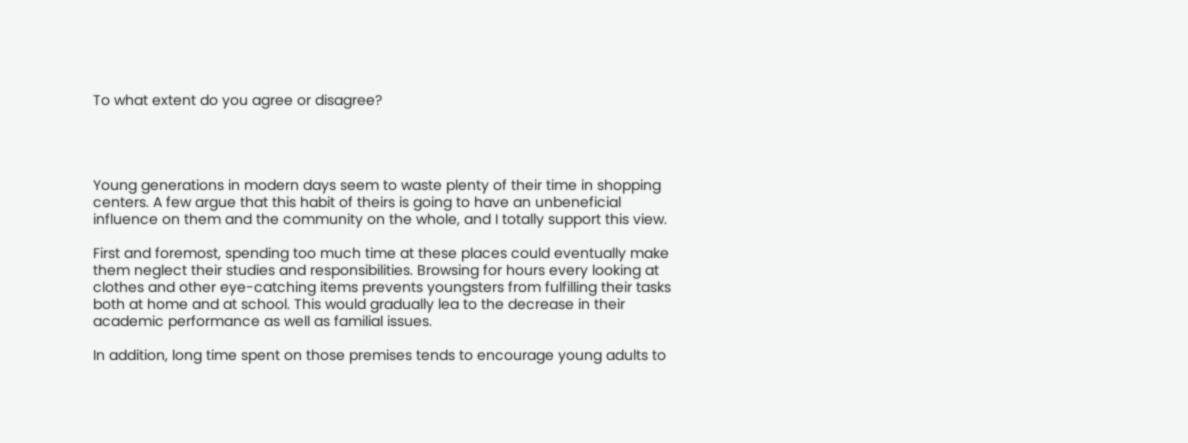To what extent do you agree or disagree?




Young generations in modern days seem to waste plenty of their time in shopping centers. A few argue that this habit of theirs is going to have an unbeneficial influence on them and the community on the whole, and I totally support this view.

First and foremost, spending too much time at these places could eventually make them neglect their studies and responsibilities. Browsing for hours every looking at clothes and other eye-catching items prevents youngsters from fulfilling their tasks both at home and at school. This would gradually lea to the decrease in their academic performance as well as familial issues.

In addition, long time spent on those premises tends to encourage young adults to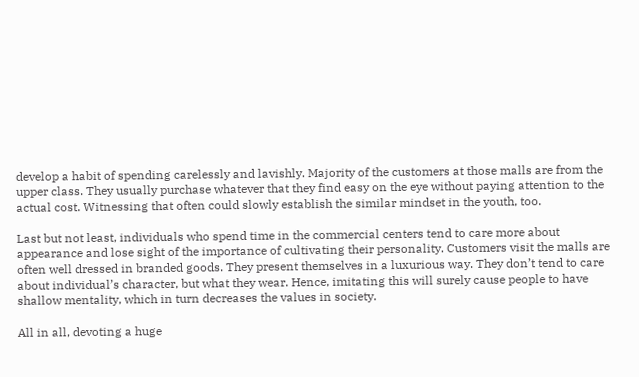develop a habit of spending carelessly and lavishly. Majority of the customers at those malls are from the upper class. They usually purchase whatever that they find easy on the eye without paying attention to the actual cost. Witnessing that often could slowly establish the similar mindset in the youth, too.

Last but not least, individuals who spend time in the commercial centers tend to care more about appearance and lose sight of the importance of cultivating their personality. Customers visit the malls are often well dressed in branded goods. They present themselves in a luxurious way. They don’t tend to care about individual’s character, but what they wear. Hence, imitating this will surely cause people to have shallow mentality, which in turn decreases the values in society.

All in all, devoting a huge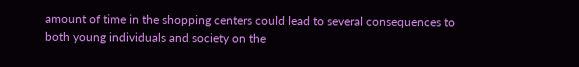amount of time in the shopping centers could lead to several consequences to both young individuals and society on the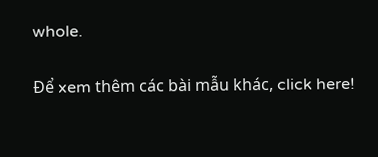whole.

Để xem thêm các bài mẫu khác, click here!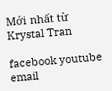Mới nhất từ Krystal Tran

facebook youtube email